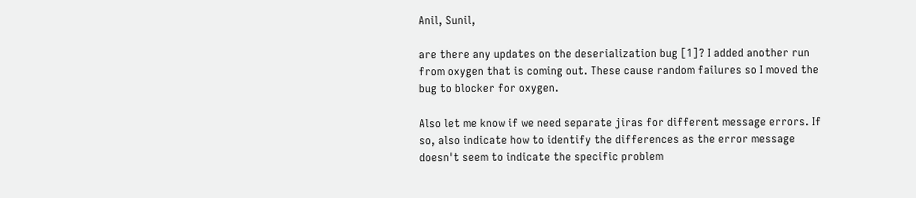Anil, Sunil,

are there any updates on the deserialization bug [1]? I added another run
from oxygen that is coming out. These cause random failures so I moved the
bug to blocker for oxygen.

Also let me know if we need separate jiras for different message errors. If
so, also indicate how to identify the differences as the error message
doesn't seem to indicate the specific problem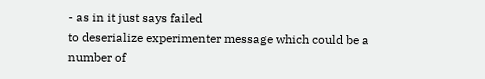- as in it just says failed
to deserialize experimenter message which could be a number of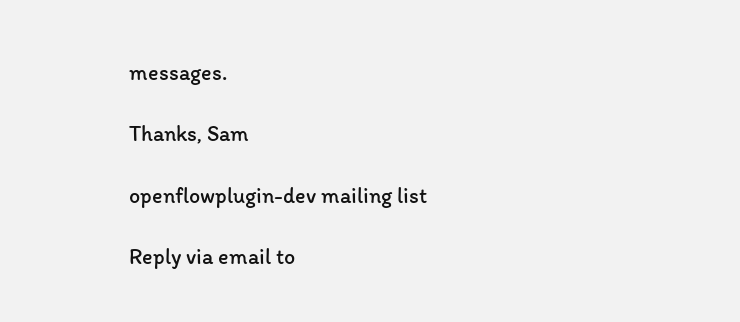messages.

Thanks, Sam

openflowplugin-dev mailing list

Reply via email to